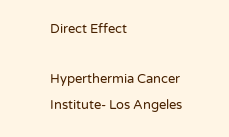Direct Effect

Hyperthermia Cancer Institute- Los Angeles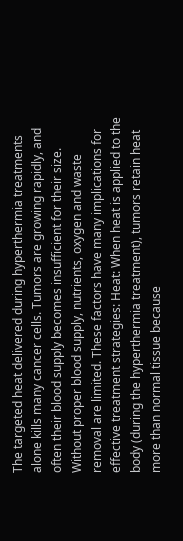The targeted heat delivered during hyperthermia treatments alone kills many cancer cells. Tumors are growing rapidly, and often their blood supply becomes insufficient for their size. Without proper blood supply, nutrients, oxygen and waste removal are limited. These factors have many implications for effective treatment strategies: Heat: When heat is applied to the body (during the hyperthermia treatment), tumors retain heat more than normal tissue because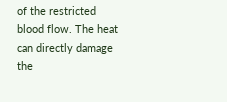of the restricted blood flow. The heat can directly damage the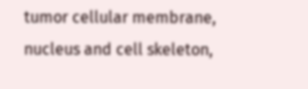tumor cellular membrane, nucleus and cell skeleton,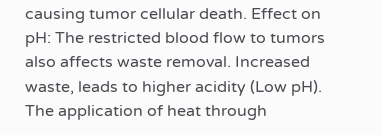causing tumor cellular death. Effect on pH: The restricted blood flow to tumors also affects waste removal. Increased waste, leads to higher acidity (Low pH). The application of heat through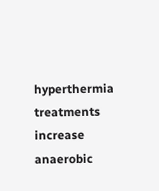hyperthermia treatments increase anaerobic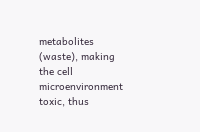metabolites (waste), making the cell microenvironment toxic, thus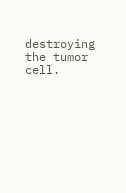destroying the tumor cell.